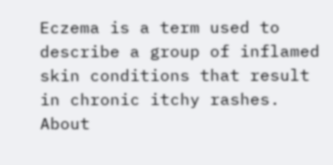Eczema is a term used to describe a group of inflamed skin conditions that result in chronic itchy rashes. About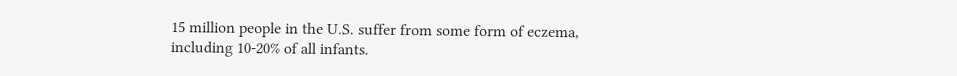15 million people in the U.S. suffer from some form of eczema, including 10-20% of all infants.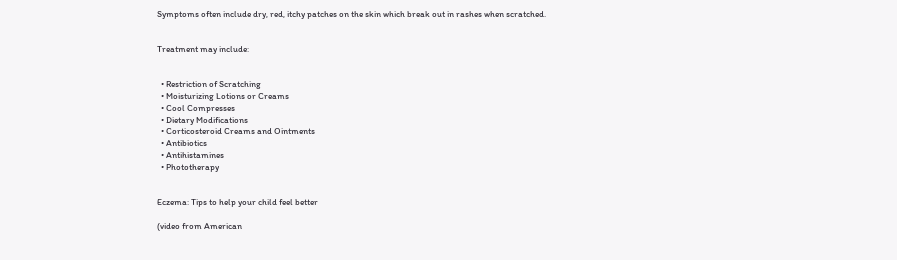Symptoms often include dry, red, itchy patches on the skin which break out in rashes when scratched.


Treatment may include:


  • Restriction of Scratching
  • Moisturizing Lotions or Creams
  • Cool Compresses
  • Dietary Modifications
  • Corticosteroid Creams and Ointments
  • Antibiotics
  • Antihistamines
  • Phototherapy


Eczema: Tips to help your child feel better

(video from American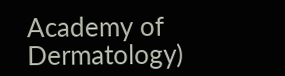Academy of Dermatology)